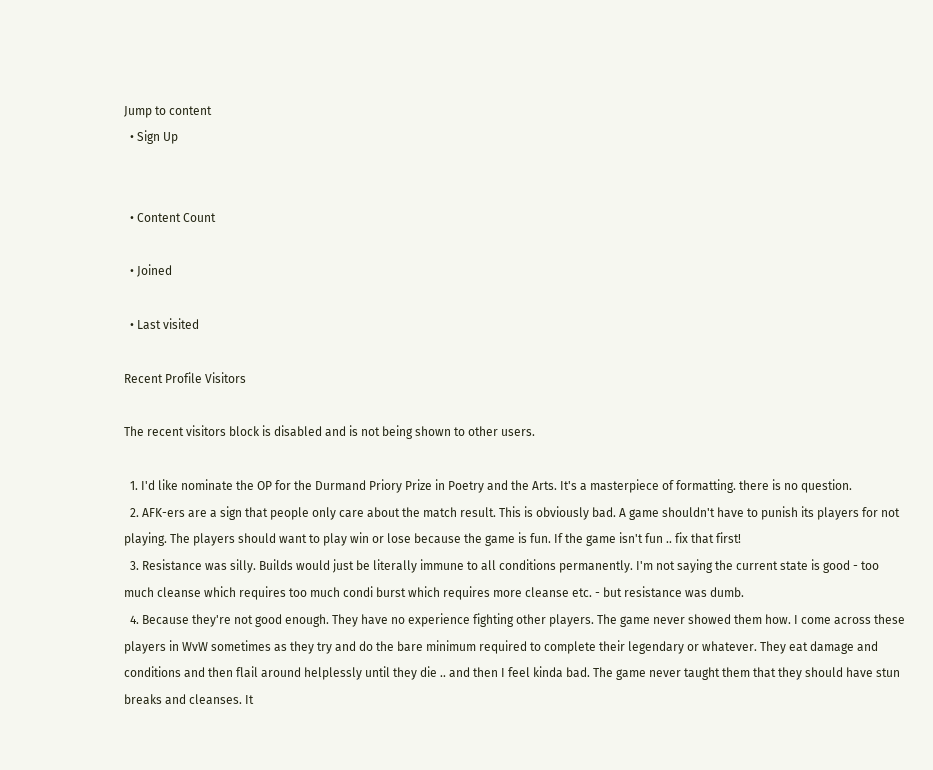Jump to content
  • Sign Up


  • Content Count

  • Joined

  • Last visited

Recent Profile Visitors

The recent visitors block is disabled and is not being shown to other users.

  1. I'd like nominate the OP for the Durmand Priory Prize in Poetry and the Arts. It's a masterpiece of formatting. there is no question.
  2. AFK-ers are a sign that people only care about the match result. This is obviously bad. A game shouldn't have to punish its players for not playing. The players should want to play win or lose because the game is fun. If the game isn't fun .. fix that first!
  3. Resistance was silly. Builds would just be literally immune to all conditions permanently. I'm not saying the current state is good - too much cleanse which requires too much condi burst which requires more cleanse etc. - but resistance was dumb.
  4. Because they're not good enough. They have no experience fighting other players. The game never showed them how. I come across these players in WvW sometimes as they try and do the bare minimum required to complete their legendary or whatever. They eat damage and conditions and then flail around helplessly until they die .. and then I feel kinda bad. The game never taught them that they should have stun breaks and cleanses. It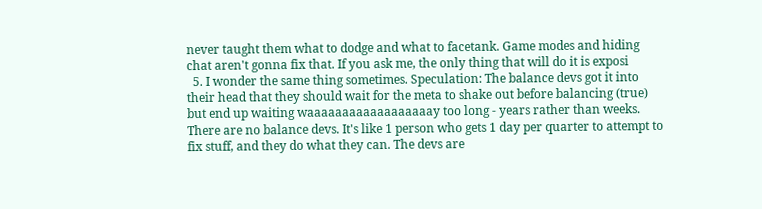never taught them what to dodge and what to facetank. Game modes and hiding chat aren't gonna fix that. If you ask me, the only thing that will do it is exposi
  5. I wonder the same thing sometimes. Speculation: The balance devs got it into their head that they should wait for the meta to shake out before balancing (true) but end up waiting waaaaaaaaaaaaaaaaaay too long - years rather than weeks. There are no balance devs. It's like 1 person who gets 1 day per quarter to attempt to fix stuff, and they do what they can. The devs are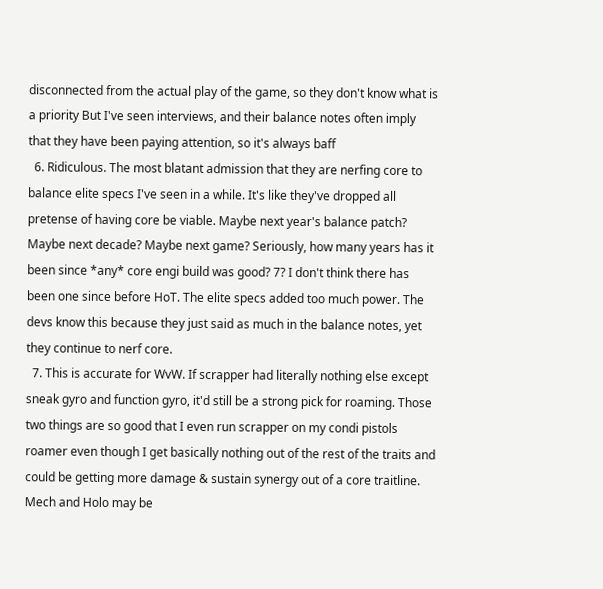disconnected from the actual play of the game, so they don't know what is a priority But I've seen interviews, and their balance notes often imply that they have been paying attention, so it's always baff
  6. Ridiculous. The most blatant admission that they are nerfing core to balance elite specs I've seen in a while. It's like they've dropped all pretense of having core be viable. Maybe next year's balance patch? Maybe next decade? Maybe next game? Seriously, how many years has it been since *any* core engi build was good? 7? I don't think there has been one since before HoT. The elite specs added too much power. The devs know this because they just said as much in the balance notes, yet they continue to nerf core.
  7. This is accurate for WvW. If scrapper had literally nothing else except sneak gyro and function gyro, it'd still be a strong pick for roaming. Those two things are so good that I even run scrapper on my condi pistols roamer even though I get basically nothing out of the rest of the traits and could be getting more damage & sustain synergy out of a core traitline. Mech and Holo may be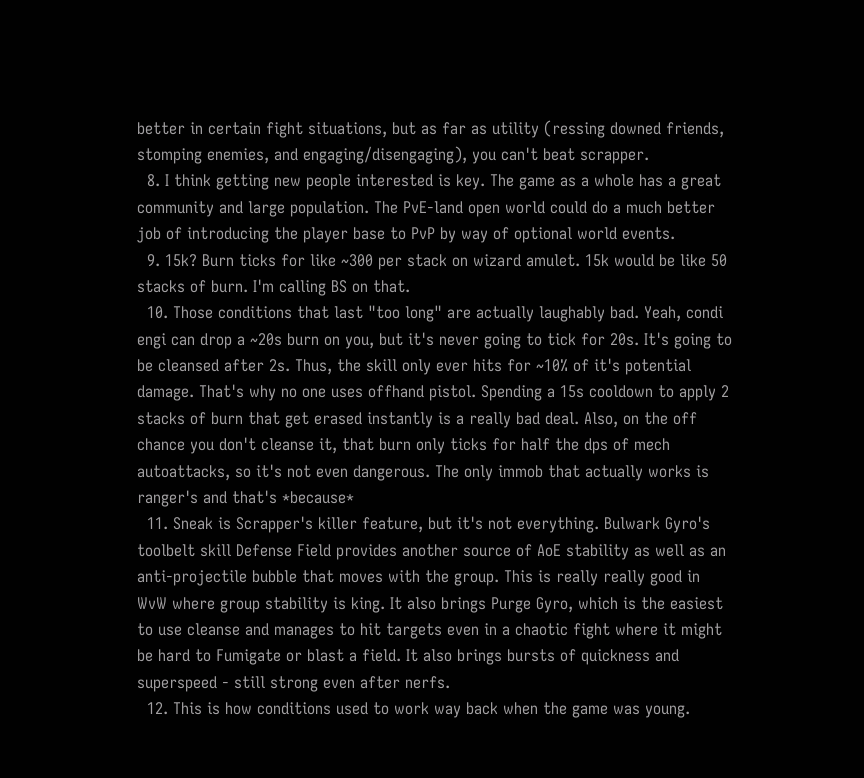better in certain fight situations, but as far as utility (ressing downed friends, stomping enemies, and engaging/disengaging), you can't beat scrapper.
  8. I think getting new people interested is key. The game as a whole has a great community and large population. The PvE-land open world could do a much better job of introducing the player base to PvP by way of optional world events.
  9. 15k? Burn ticks for like ~300 per stack on wizard amulet. 15k would be like 50 stacks of burn. I'm calling BS on that.
  10. Those conditions that last "too long" are actually laughably bad. Yeah, condi engi can drop a ~20s burn on you, but it's never going to tick for 20s. It's going to be cleansed after 2s. Thus, the skill only ever hits for ~10% of it's potential damage. That's why no one uses offhand pistol. Spending a 15s cooldown to apply 2 stacks of burn that get erased instantly is a really bad deal. Also, on the off chance you don't cleanse it, that burn only ticks for half the dps of mech autoattacks, so it's not even dangerous. The only immob that actually works is ranger's and that's *because*
  11. Sneak is Scrapper's killer feature, but it's not everything. Bulwark Gyro's toolbelt skill Defense Field provides another source of AoE stability as well as an anti-projectile bubble that moves with the group. This is really really good in WvW where group stability is king. It also brings Purge Gyro, which is the easiest to use cleanse and manages to hit targets even in a chaotic fight where it might be hard to Fumigate or blast a field. It also brings bursts of quickness and superspeed - still strong even after nerfs.
  12. This is how conditions used to work way back when the game was young.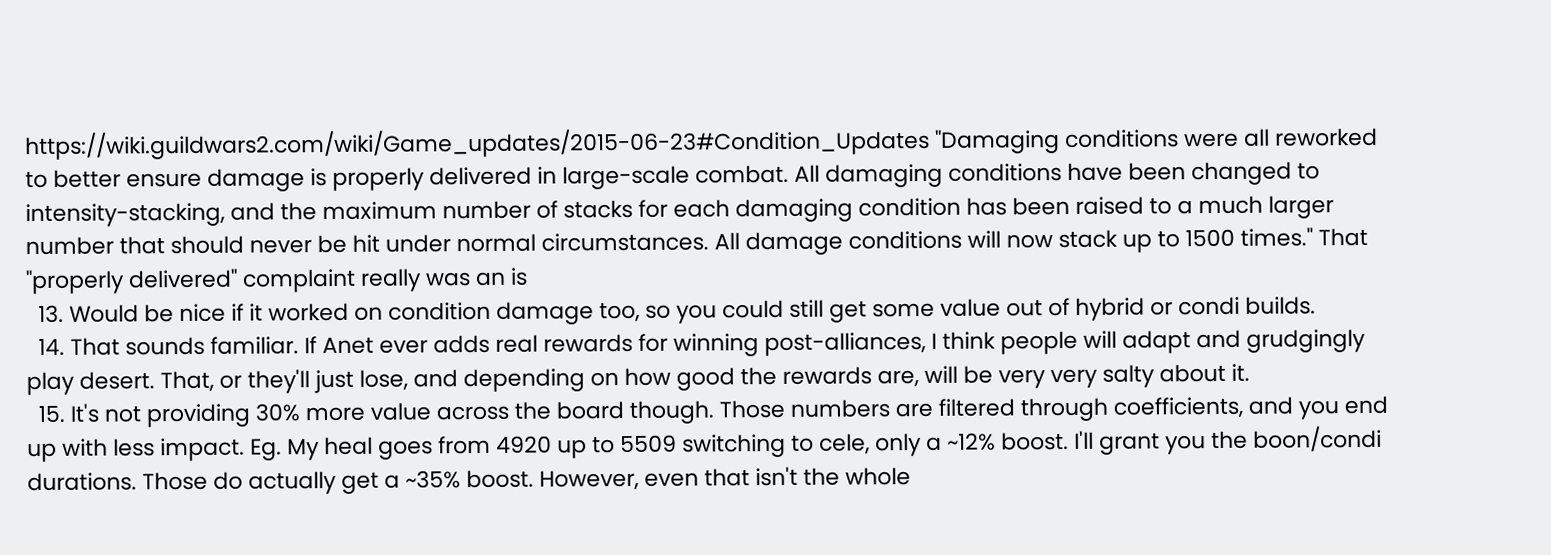https://wiki.guildwars2.com/wiki/Game_updates/2015-06-23#Condition_Updates "Damaging conditions were all reworked to better ensure damage is properly delivered in large-scale combat. All damaging conditions have been changed to intensity-stacking, and the maximum number of stacks for each damaging condition has been raised to a much larger number that should never be hit under normal circumstances. All damage conditions will now stack up to 1500 times." That "properly delivered" complaint really was an is
  13. Would be nice if it worked on condition damage too, so you could still get some value out of hybrid or condi builds.
  14. That sounds familiar. If Anet ever adds real rewards for winning post-alliances, I think people will adapt and grudgingly play desert. That, or they'll just lose, and depending on how good the rewards are, will be very very salty about it.
  15. It's not providing 30% more value across the board though. Those numbers are filtered through coefficients, and you end up with less impact. Eg. My heal goes from 4920 up to 5509 switching to cele, only a ~12% boost. I'll grant you the boon/condi durations. Those do actually get a ~35% boost. However, even that isn't the whole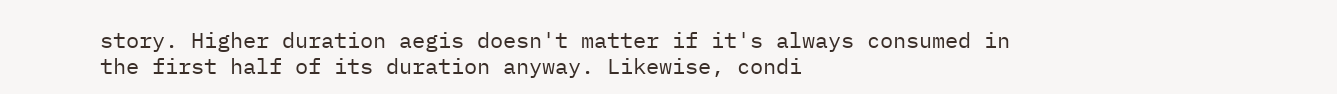story. Higher duration aegis doesn't matter if it's always consumed in the first half of its duration anyway. Likewise, condi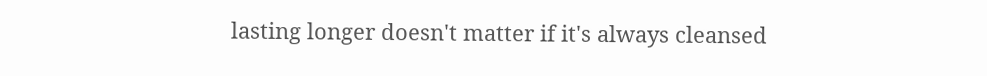lasting longer doesn't matter if it's always cleansed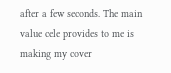after a few seconds. The main value cele provides to me is making my cover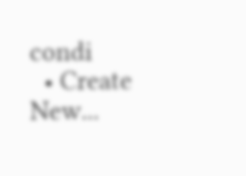condi
  • Create New...